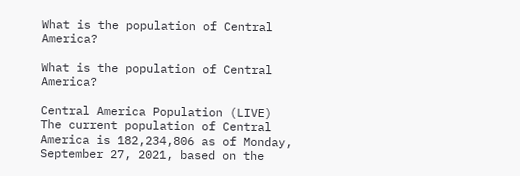What is the population of Central America?

What is the population of Central America?

Central America Population (LIVE) The current population of Central America is 182,234,806 as of Monday, September 27, 2021, based on the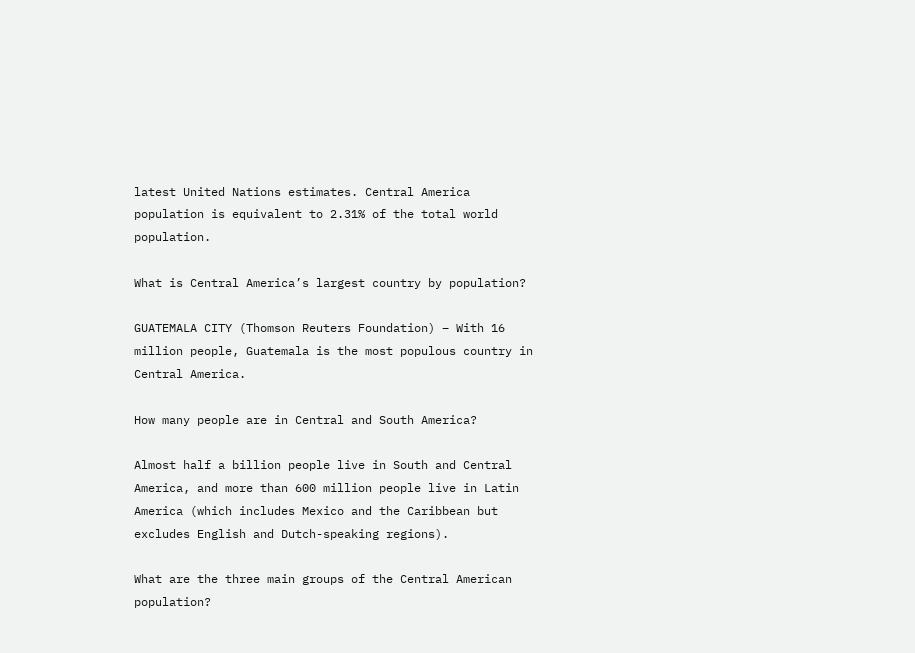latest United Nations estimates. Central America population is equivalent to 2.31% of the total world population.

What is Central America’s largest country by population?

GUATEMALA CITY (Thomson Reuters Foundation) – With 16 million people, Guatemala is the most populous country in Central America.

How many people are in Central and South America?

Almost half a billion people live in South and Central America, and more than 600 million people live in Latin America (which includes Mexico and the Caribbean but excludes English and Dutch-speaking regions).

What are the three main groups of the Central American population?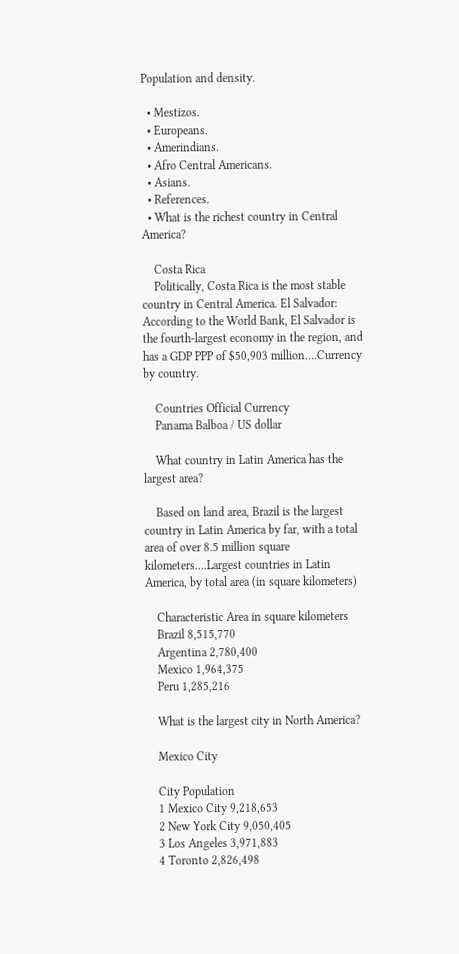Population and density.

  • Mestizos.
  • Europeans.
  • Amerindians.
  • Afro Central Americans.
  • Asians.
  • References.
  • What is the richest country in Central America?

    Costa Rica
    Politically, Costa Rica is the most stable country in Central America. El Salvador: According to the World Bank, El Salvador is the fourth-largest economy in the region, and has a GDP PPP of $50,903 million….Currency by country.

    Countries Official Currency
    Panama Balboa / US dollar

    What country in Latin America has the largest area?

    Based on land area, Brazil is the largest country in Latin America by far, with a total area of over 8.5 million square kilometers….Largest countries in Latin America, by total area (in square kilometers)

    Characteristic Area in square kilometers
    Brazil 8,515,770
    Argentina 2,780,400
    Mexico 1,964,375
    Peru 1,285,216

    What is the largest city in North America?

    Mexico City

    City Population
    1 Mexico City 9,218,653
    2 New York City 9,050,405
    3 Los Angeles 3,971,883
    4 Toronto 2,826,498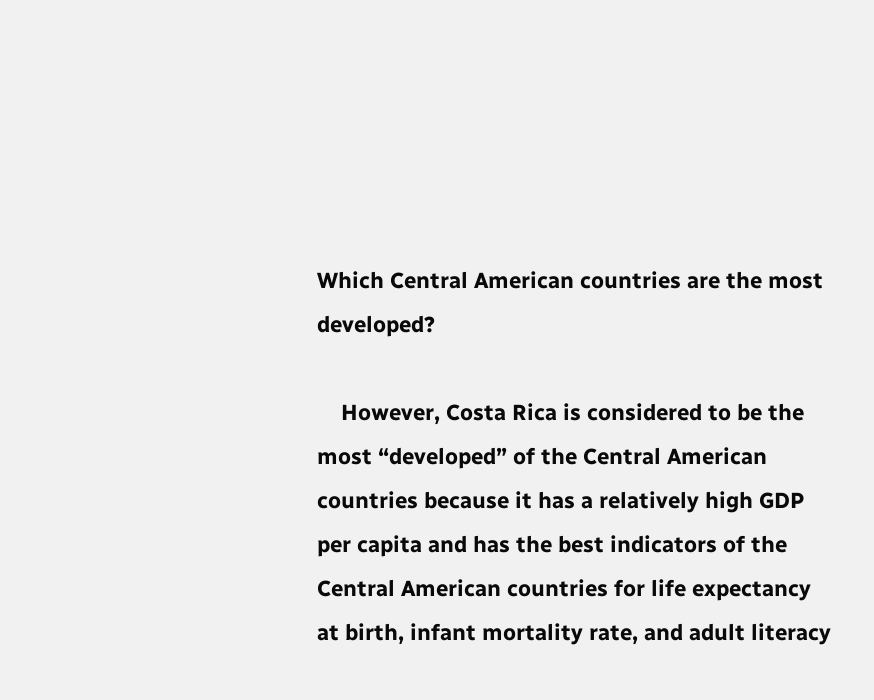Which Central American countries are the most developed?

    However, Costa Rica is considered to be the most “developed” of the Central American countries because it has a relatively high GDP per capita and has the best indicators of the Central American countries for life expectancy at birth, infant mortality rate, and adult literacy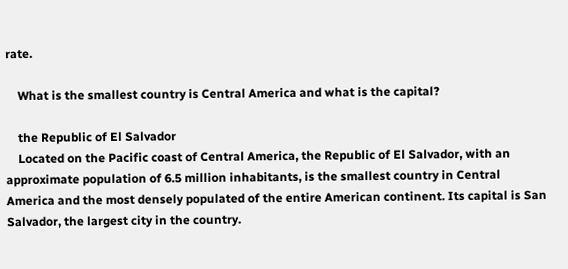rate.

    What is the smallest country is Central America and what is the capital?

    the Republic of El Salvador
    Located on the Pacific coast of Central America, the Republic of El Salvador, with an approximate population of 6.5 million inhabitants, is the smallest country in Central America and the most densely populated of the entire American continent. Its capital is San Salvador, the largest city in the country.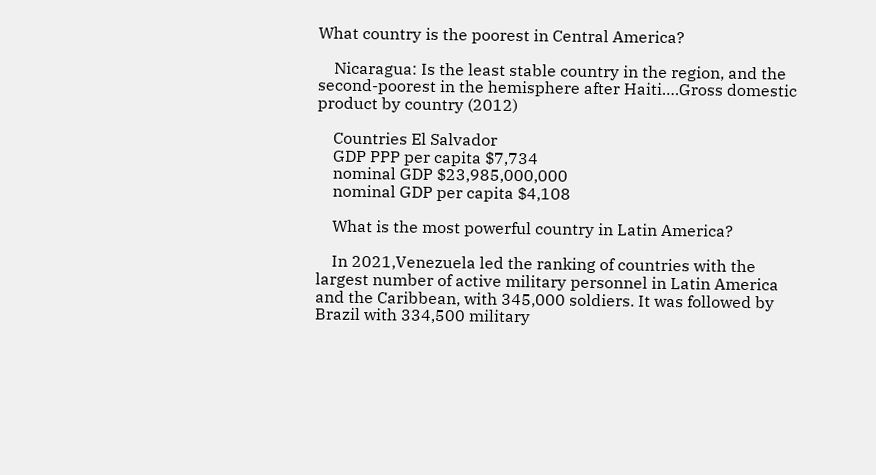What country is the poorest in Central America?

    Nicaragua: Is the least stable country in the region, and the second-poorest in the hemisphere after Haiti….Gross domestic product by country (2012)

    Countries El Salvador
    GDP PPP per capita $7,734
    nominal GDP $23,985,000,000
    nominal GDP per capita $4,108

    What is the most powerful country in Latin America?

    In 2021,Venezuela led the ranking of countries with the largest number of active military personnel in Latin America and the Caribbean, with 345,000 soldiers. It was followed by Brazil with 334,500 military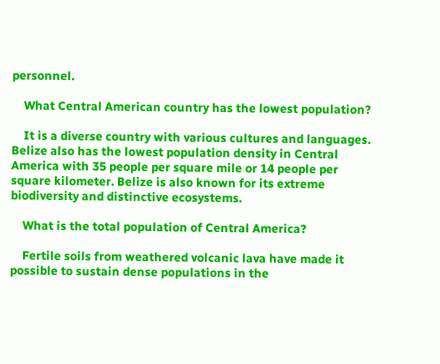personnel.

    What Central American country has the lowest population?

    It is a diverse country with various cultures and languages. Belize also has the lowest population density in Central America with 35 people per square mile or 14 people per square kilometer. Belize is also known for its extreme biodiversity and distinctive ecosystems.

    What is the total population of Central America?

    Fertile soils from weathered volcanic lava have made it possible to sustain dense populations in the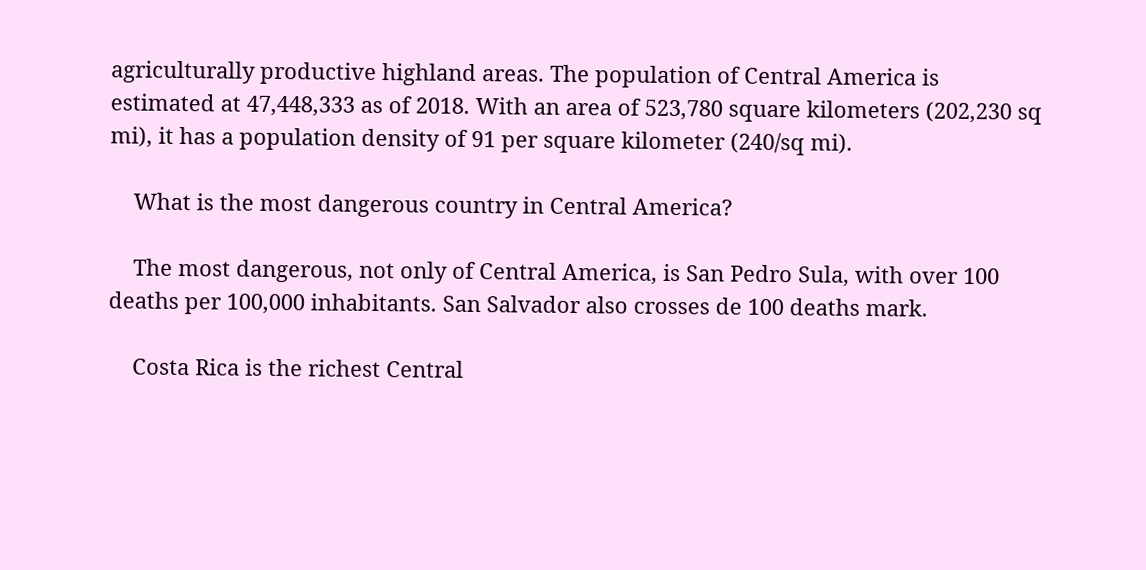agriculturally productive highland areas. The population of Central America is estimated at 47,448,333 as of 2018. With an area of 523,780 square kilometers (202,230 sq mi), it has a population density of 91 per square kilometer (240/sq mi).

    What is the most dangerous country in Central America?

    The most dangerous, not only of Central America, is San Pedro Sula, with over 100 deaths per 100,000 inhabitants. San Salvador also crosses de 100 deaths mark.

    Costa Rica is the richest Central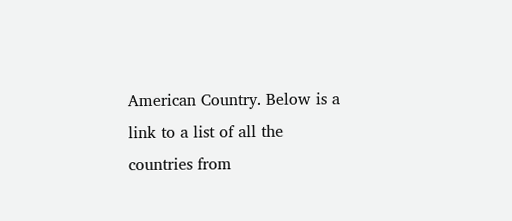American Country. Below is a link to a list of all the countries from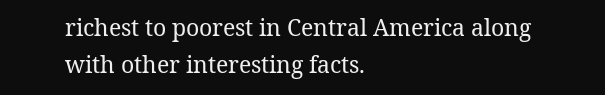richest to poorest in Central America along with other interesting facts.